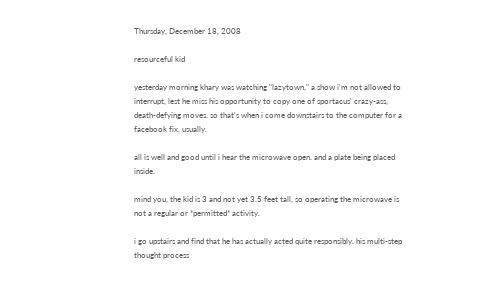Thursday, December 18, 2008

resourceful kid

yesterday morning khary was watching "lazytown," a show i'm not allowed to interrupt, lest he miss his opportunity to copy one of sportacus' crazy-ass, death-defying moves. so that's when i come downstairs to the computer for a facebook fix, usually.

all is well and good until i hear the microwave open. and a plate being placed inside.

mind you, the kid is 3 and not yet 3.5 feet tall, so operating the microwave is not a regular or *permitted* activity.

i go upstairs and find that he has actually acted quite responsibly. his multi-step thought process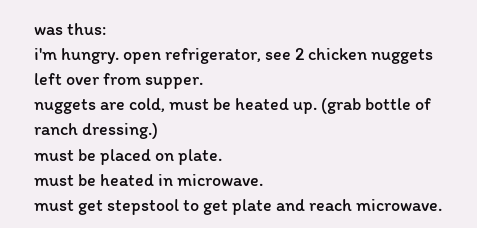was thus:
i'm hungry. open refrigerator, see 2 chicken nuggets left over from supper.
nuggets are cold, must be heated up. (grab bottle of ranch dressing.)
must be placed on plate.
must be heated in microwave.
must get stepstool to get plate and reach microwave.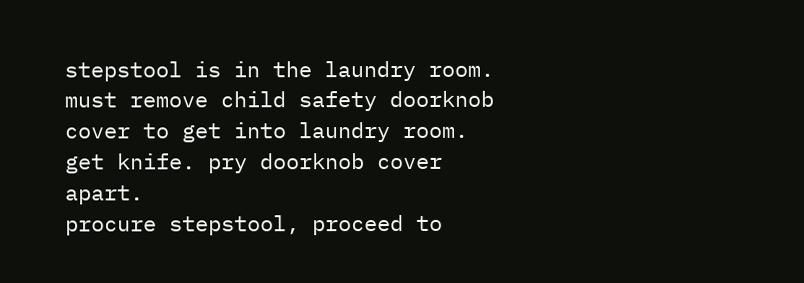stepstool is in the laundry room.
must remove child safety doorknob cover to get into laundry room.
get knife. pry doorknob cover apart.
procure stepstool, proceed to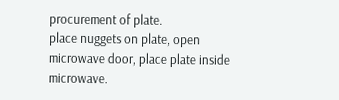procurement of plate.
place nuggets on plate, open microwave door, place plate inside microwave.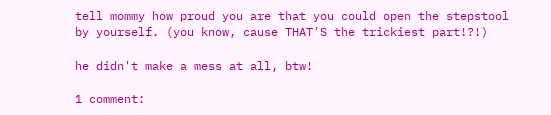tell mommy how proud you are that you could open the stepstool by yourself. (you know, cause THAT'S the trickiest part!?!)

he didn't make a mess at all, btw!

1 comment: